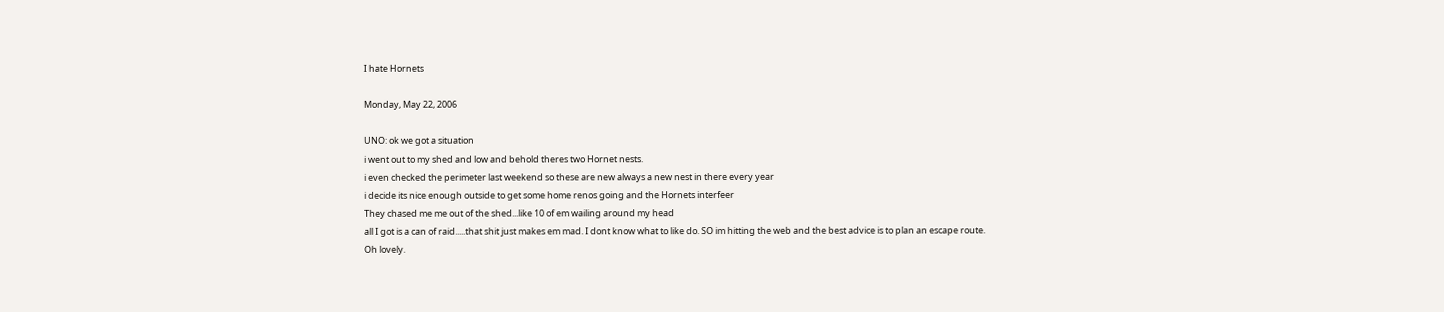I hate Hornets

Monday, May 22, 2006

UNO: ok we got a situation
i went out to my shed and low and behold theres two Hornet nests.
i even checked the perimeter last weekend so these are new always a new nest in there every year
i decide its nice enough outside to get some home renos going and the Hornets interfeer
They chased me me out of the shed...like 10 of em wailing around my head
all I got is a can of raid.....that shit just makes em mad. I dont know what to like do. SO im hitting the web and the best advice is to plan an escape route. Oh lovely.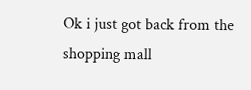Ok i just got back from the shopping mall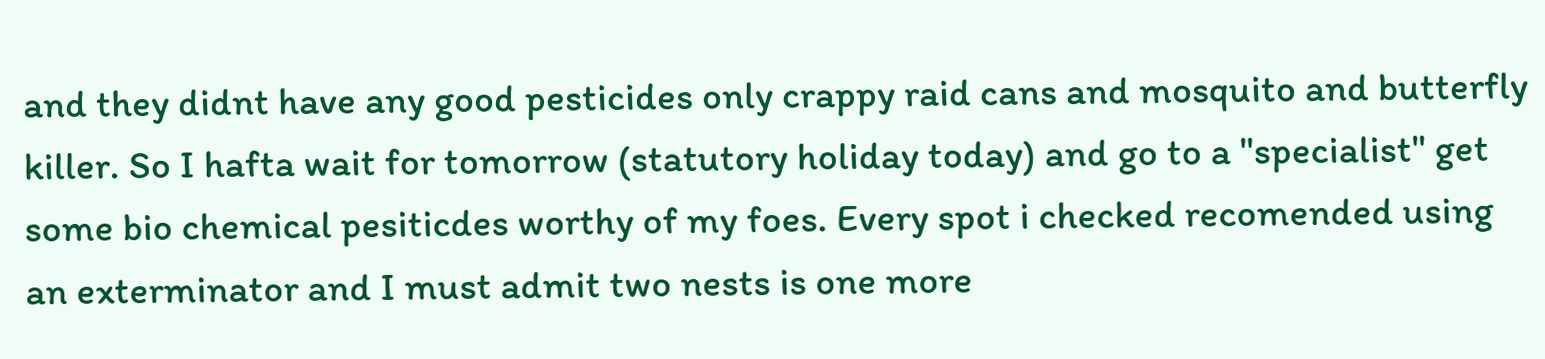and they didnt have any good pesticides only crappy raid cans and mosquito and butterfly killer. So I hafta wait for tomorrow (statutory holiday today) and go to a "specialist" get some bio chemical pesiticdes worthy of my foes. Every spot i checked recomended using an exterminator and I must admit two nests is one more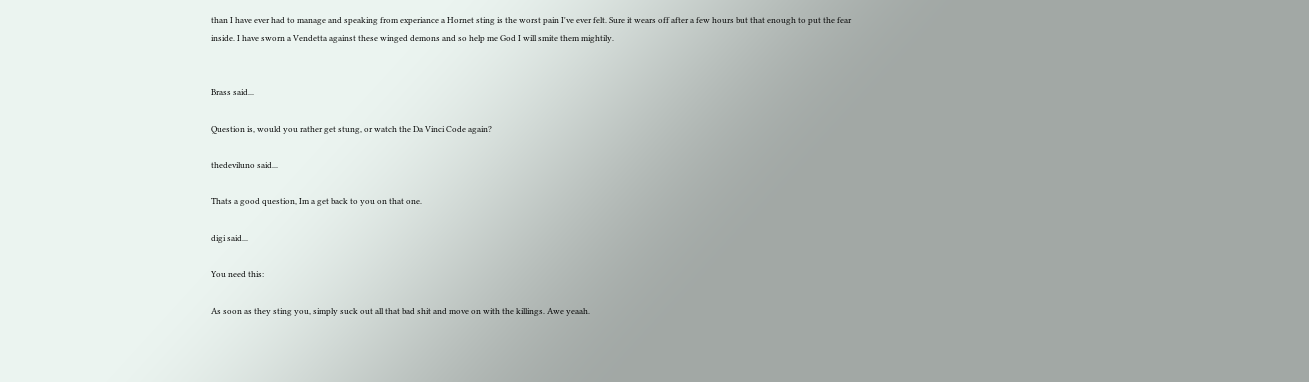than I have ever had to manage and speaking from experiance a Hornet sting is the worst pain I've ever felt. Sure it wears off after a few hours but that enough to put the fear inside. I have sworn a Vendetta against these winged demons and so help me God I will smite them mightily.


Brass said...

Question is, would you rather get stung, or watch the Da Vinci Code again?

thedeviluno said...

Thats a good question, Im a get back to you on that one.

digi said...

You need this:

As soon as they sting you, simply suck out all that bad shit and move on with the killings. Awe yeaah.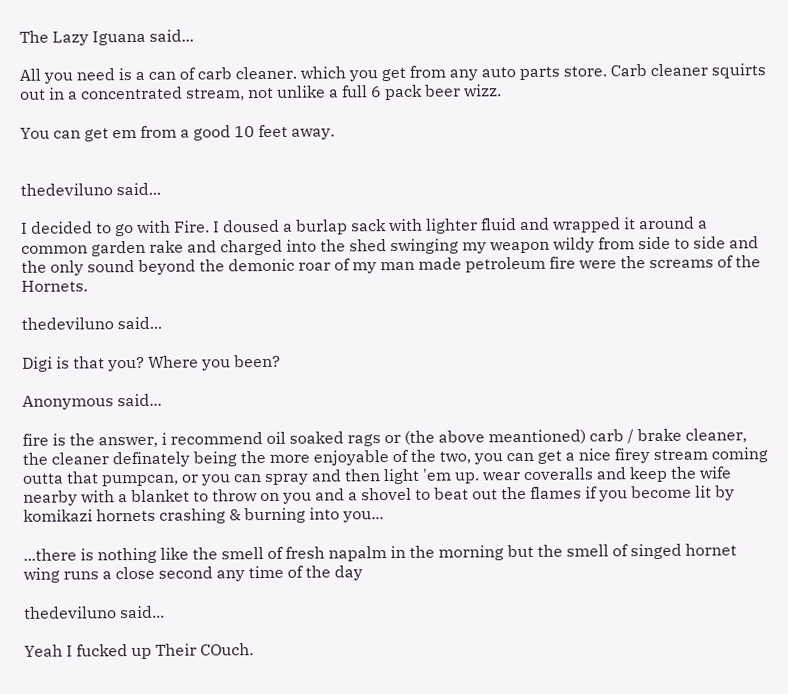The Lazy Iguana said...

All you need is a can of carb cleaner. which you get from any auto parts store. Carb cleaner squirts out in a concentrated stream, not unlike a full 6 pack beer wizz.

You can get em from a good 10 feet away.


thedeviluno said...

I decided to go with Fire. I doused a burlap sack with lighter fluid and wrapped it around a common garden rake and charged into the shed swinging my weapon wildy from side to side and the only sound beyond the demonic roar of my man made petroleum fire were the screams of the Hornets.

thedeviluno said...

Digi is that you? Where you been?

Anonymous said...

fire is the answer, i recommend oil soaked rags or (the above meantioned) carb / brake cleaner, the cleaner definately being the more enjoyable of the two, you can get a nice firey stream coming outta that pumpcan, or you can spray and then light 'em up. wear coveralls and keep the wife nearby with a blanket to throw on you and a shovel to beat out the flames if you become lit by komikazi hornets crashing & burning into you...

...there is nothing like the smell of fresh napalm in the morning but the smell of singed hornet wing runs a close second any time of the day

thedeviluno said...

Yeah I fucked up Their COuch.